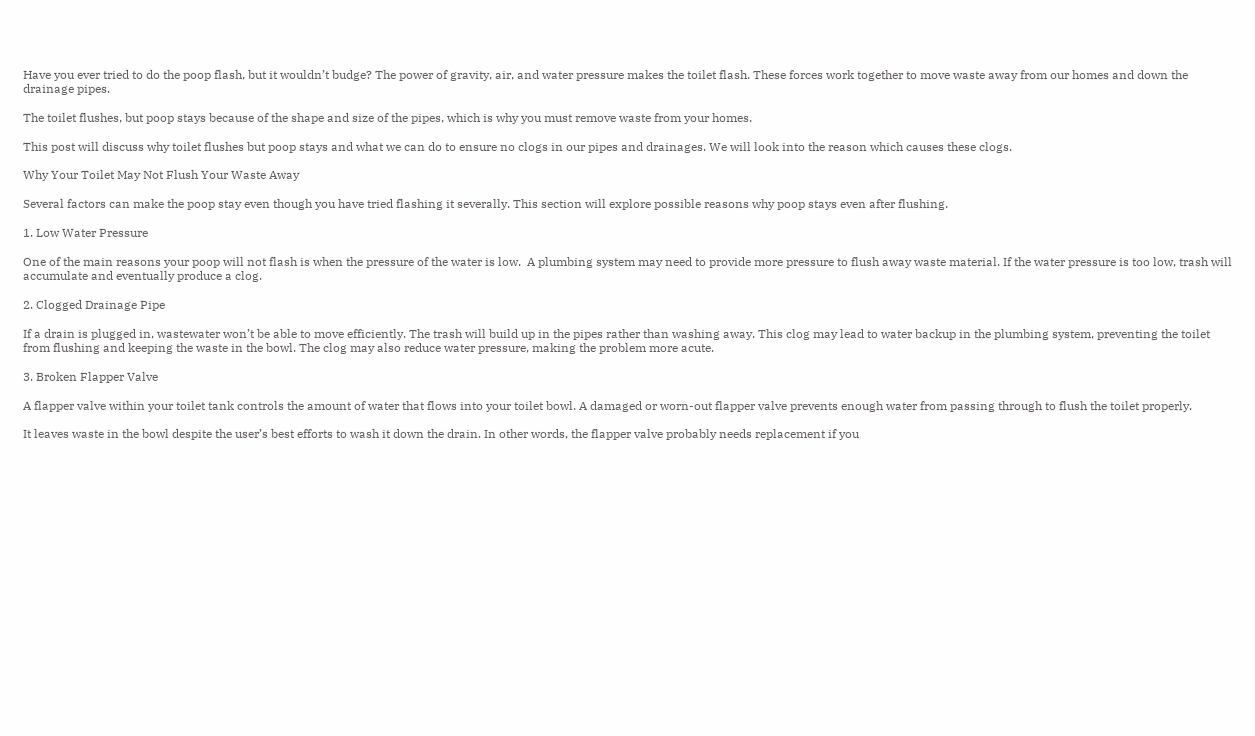Have you ever tried to do the poop flash, but it wouldn’t budge? The power of gravity, air, and water pressure makes the toilet flash. These forces work together to move waste away from our homes and down the drainage pipes.

The toilet flushes, but poop stays because of the shape and size of the pipes, which is why you must remove waste from your homes.

This post will discuss why toilet flushes but poop stays and what we can do to ensure no clogs in our pipes and drainages. We will look into the reason which causes these clogs.

Why Your Toilet May Not Flush Your Waste Away

Several factors can make the poop stay even though you have tried flashing it severally. This section will explore possible reasons why poop stays even after flushing.

1. Low Water Pressure

One of the main reasons your poop will not flash is when the pressure of the water is low.  A plumbing system may need to provide more pressure to flush away waste material. If the water pressure is too low, trash will accumulate and eventually produce a clog.

2. Clogged Drainage Pipe

If a drain is plugged in, wastewater won’t be able to move efficiently. The trash will build up in the pipes rather than washing away. This clog may lead to water backup in the plumbing system, preventing the toilet from flushing and keeping the waste in the bowl. The clog may also reduce water pressure, making the problem more acute.

3. Broken Flapper Valve

A flapper valve within your toilet tank controls the amount of water that flows into your toilet bowl. A damaged or worn-out flapper valve prevents enough water from passing through to flush the toilet properly.

It leaves waste in the bowl despite the user’s best efforts to wash it down the drain. In other words, the flapper valve probably needs replacement if you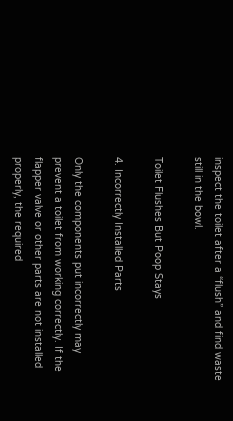inspect the toilet after a “flush” and find waste still in the bowl.

Toilet Flushes But Poop Stays

4. Incorrectly Installed Parts

Only the components put incorrectly may prevent a toilet from working correctly. If the flapper valve or other parts are not installed properly, the required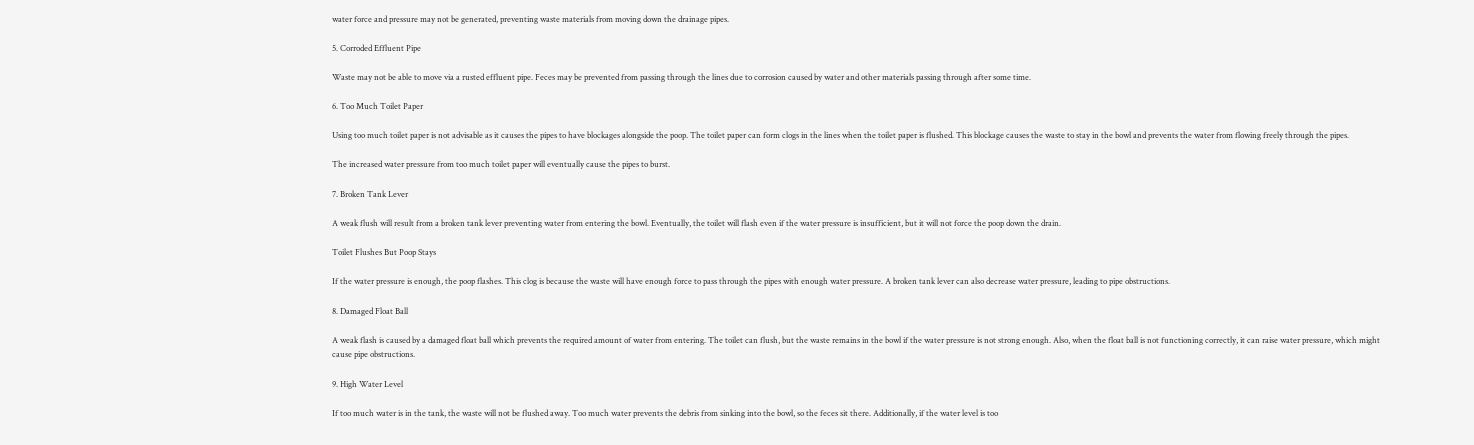water force and pressure may not be generated, preventing waste materials from moving down the drainage pipes.

5. Corroded Effluent Pipe

Waste may not be able to move via a rusted effluent pipe. Feces may be prevented from passing through the lines due to corrosion caused by water and other materials passing through after some time.

6. Too Much Toilet Paper

Using too much toilet paper is not advisable as it causes the pipes to have blockages alongside the poop. The toilet paper can form clogs in the lines when the toilet paper is flushed. This blockage causes the waste to stay in the bowl and prevents the water from flowing freely through the pipes.

The increased water pressure from too much toilet paper will eventually cause the pipes to burst.

7. Broken Tank Lever

A weak flush will result from a broken tank lever preventing water from entering the bowl. Eventually, the toilet will flash even if the water pressure is insufficient, but it will not force the poop down the drain.

Toilet Flushes But Poop Stays

If the water pressure is enough, the poop flashes. This clog is because the waste will have enough force to pass through the pipes with enough water pressure. A broken tank lever can also decrease water pressure, leading to pipe obstructions.

8. Damaged Float Ball

A weak flash is caused by a damaged float ball which prevents the required amount of water from entering. The toilet can flush, but the waste remains in the bowl if the water pressure is not strong enough. Also, when the float ball is not functioning correctly, it can raise water pressure, which might cause pipe obstructions.

9. High Water Level

If too much water is in the tank, the waste will not be flushed away. Too much water prevents the debris from sinking into the bowl, so the feces sit there. Additionally, if the water level is too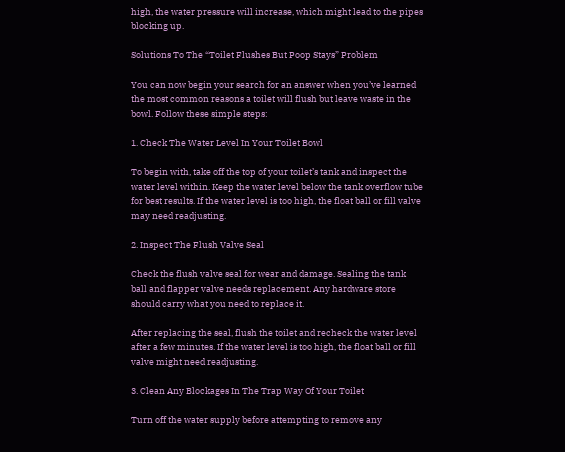high, the water pressure will increase, which might lead to the pipes blocking up.

Solutions To The “Toilet Flushes But Poop Stays” Problem

You can now begin your search for an answer when you’ve learned the most common reasons a toilet will flush but leave waste in the bowl. Follow these simple steps:

1. Check The Water Level In Your Toilet Bowl

To begin with, take off the top of your toilet’s tank and inspect the water level within. Keep the water level below the tank overflow tube for best results. If the water level is too high, the float ball or fill valve may need readjusting.

2. Inspect The Flush Valve Seal

Check the flush valve seal for wear and damage. Sealing the tank ball and flapper valve needs replacement. Any hardware store should carry what you need to replace it.

After replacing the seal, flush the toilet and recheck the water level after a few minutes. If the water level is too high, the float ball or fill valve might need readjusting.

3. Clean Any Blockages In The Trap Way Of Your Toilet

Turn off the water supply before attempting to remove any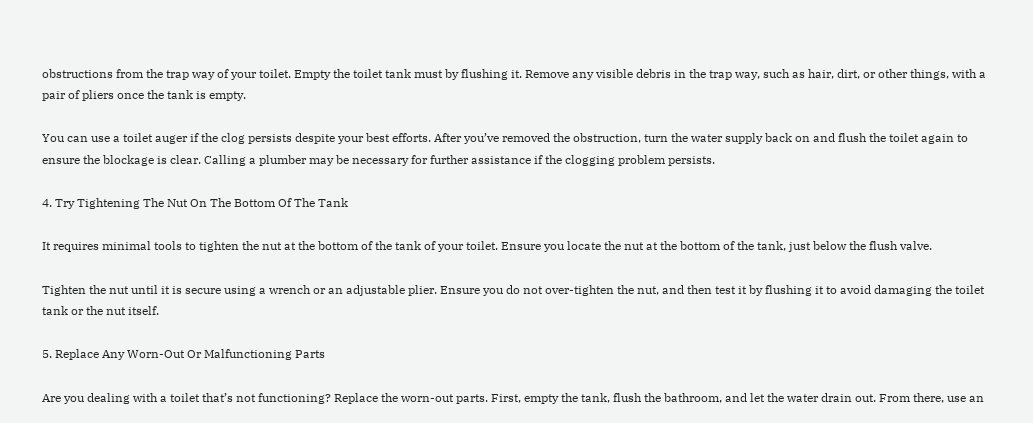obstructions from the trap way of your toilet. Empty the toilet tank must by flushing it. Remove any visible debris in the trap way, such as hair, dirt, or other things, with a pair of pliers once the tank is empty.

You can use a toilet auger if the clog persists despite your best efforts. After you’ve removed the obstruction, turn the water supply back on and flush the toilet again to ensure the blockage is clear. Calling a plumber may be necessary for further assistance if the clogging problem persists.

4. Try Tightening The Nut On The Bottom Of The Tank

It requires minimal tools to tighten the nut at the bottom of the tank of your toilet. Ensure you locate the nut at the bottom of the tank, just below the flush valve.

Tighten the nut until it is secure using a wrench or an adjustable plier. Ensure you do not over-tighten the nut, and then test it by flushing it to avoid damaging the toilet tank or the nut itself.

5. Replace Any Worn-Out Or Malfunctioning Parts

Are you dealing with a toilet that’s not functioning? Replace the worn-out parts. First, empty the tank, flush the bathroom, and let the water drain out. From there, use an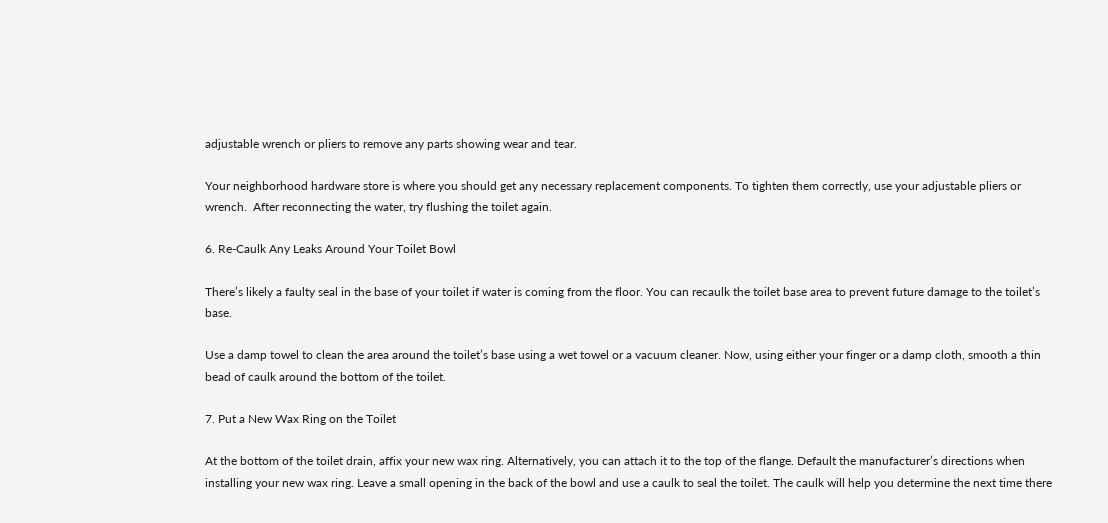adjustable wrench or pliers to remove any parts showing wear and tear.

Your neighborhood hardware store is where you should get any necessary replacement components. To tighten them correctly, use your adjustable pliers or wrench.  After reconnecting the water, try flushing the toilet again.

6. Re-Caulk Any Leaks Around Your Toilet Bowl

There’s likely a faulty seal in the base of your toilet if water is coming from the floor. You can recaulk the toilet base area to prevent future damage to the toilet’s base.

Use a damp towel to clean the area around the toilet’s base using a wet towel or a vacuum cleaner. Now, using either your finger or a damp cloth, smooth a thin bead of caulk around the bottom of the toilet.

7. Put a New Wax Ring on the Toilet

At the bottom of the toilet drain, affix your new wax ring. Alternatively, you can attach it to the top of the flange. Default the manufacturer’s directions when installing your new wax ring. Leave a small opening in the back of the bowl and use a caulk to seal the toilet. The caulk will help you determine the next time there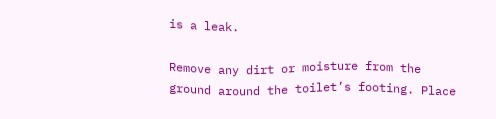is a leak.

Remove any dirt or moisture from the ground around the toilet’s footing. Place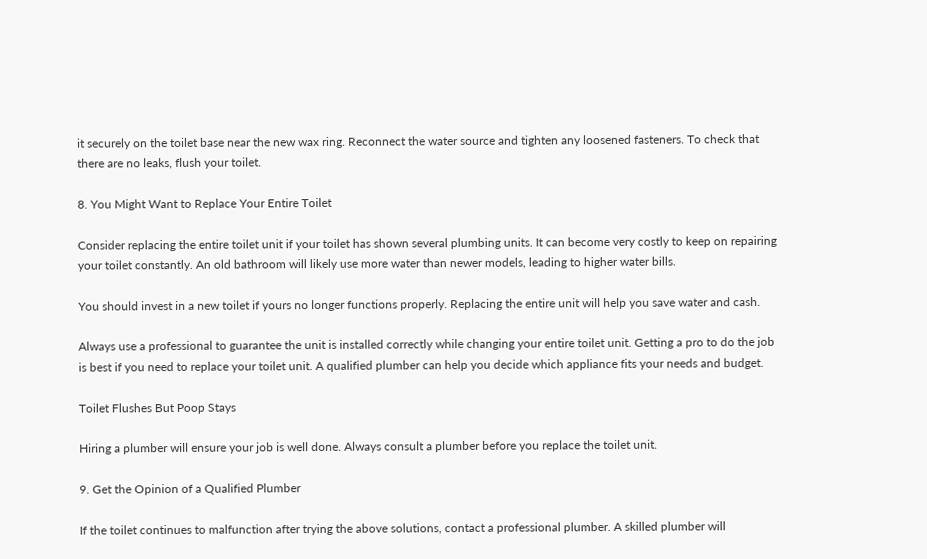it securely on the toilet base near the new wax ring. Reconnect the water source and tighten any loosened fasteners. To check that there are no leaks, flush your toilet.

8. You Might Want to Replace Your Entire Toilet

Consider replacing the entire toilet unit if your toilet has shown several plumbing units. It can become very costly to keep on repairing your toilet constantly. An old bathroom will likely use more water than newer models, leading to higher water bills.

You should invest in a new toilet if yours no longer functions properly. Replacing the entire unit will help you save water and cash.

Always use a professional to guarantee the unit is installed correctly while changing your entire toilet unit. Getting a pro to do the job is best if you need to replace your toilet unit. A qualified plumber can help you decide which appliance fits your needs and budget.

Toilet Flushes But Poop Stays

Hiring a plumber will ensure your job is well done. Always consult a plumber before you replace the toilet unit.

9. Get the Opinion of a Qualified Plumber

If the toilet continues to malfunction after trying the above solutions, contact a professional plumber. A skilled plumber will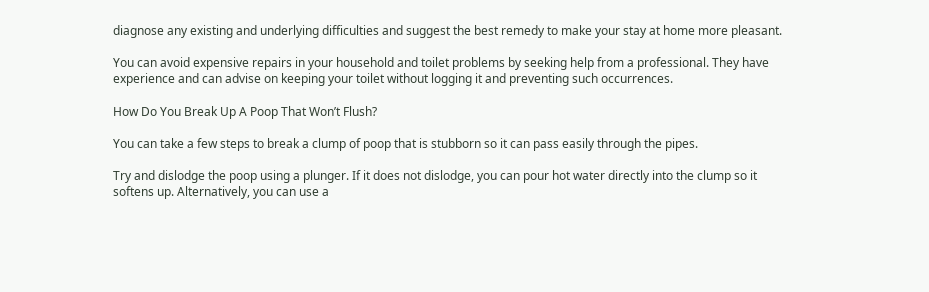diagnose any existing and underlying difficulties and suggest the best remedy to make your stay at home more pleasant.

You can avoid expensive repairs in your household and toilet problems by seeking help from a professional. They have experience and can advise on keeping your toilet without logging it and preventing such occurrences.

How Do You Break Up A Poop That Won’t Flush?

You can take a few steps to break a clump of poop that is stubborn so it can pass easily through the pipes.

Try and dislodge the poop using a plunger. If it does not dislodge, you can pour hot water directly into the clump so it softens up. Alternatively, you can use a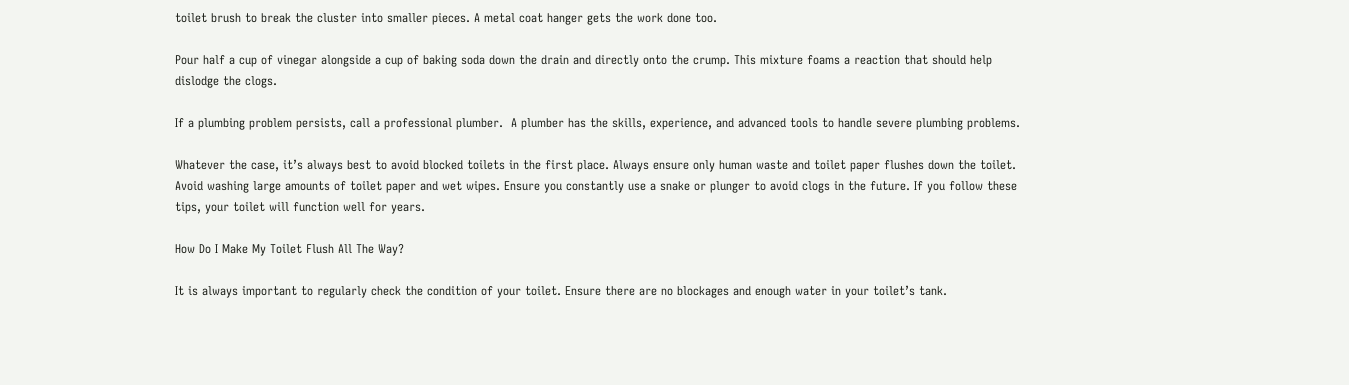toilet brush to break the cluster into smaller pieces. A metal coat hanger gets the work done too.

Pour half a cup of vinegar alongside a cup of baking soda down the drain and directly onto the crump. This mixture foams a reaction that should help dislodge the clogs.

If a plumbing problem persists, call a professional plumber.  A plumber has the skills, experience, and advanced tools to handle severe plumbing problems.

Whatever the case, it’s always best to avoid blocked toilets in the first place. Always ensure only human waste and toilet paper flushes down the toilet.  Avoid washing large amounts of toilet paper and wet wipes. Ensure you constantly use a snake or plunger to avoid clogs in the future. If you follow these tips, your toilet will function well for years.

How Do I Make My Toilet Flush All The Way?

It is always important to regularly check the condition of your toilet. Ensure there are no blockages and enough water in your toilet’s tank.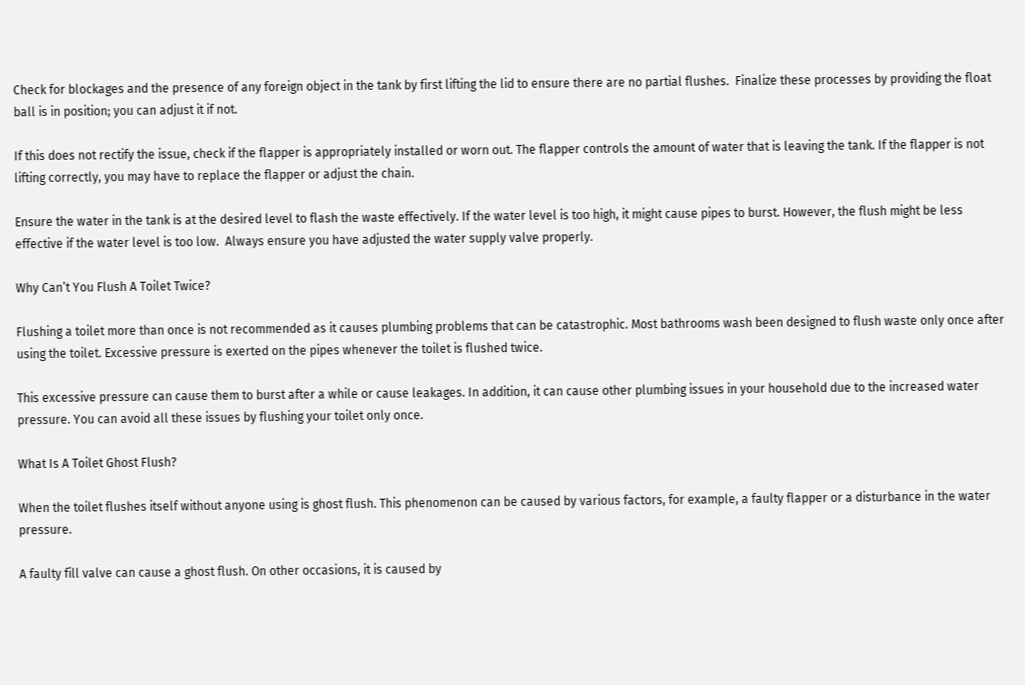Check for blockages and the presence of any foreign object in the tank by first lifting the lid to ensure there are no partial flushes.  Finalize these processes by providing the float ball is in position; you can adjust it if not.

If this does not rectify the issue, check if the flapper is appropriately installed or worn out. The flapper controls the amount of water that is leaving the tank. If the flapper is not lifting correctly, you may have to replace the flapper or adjust the chain.

Ensure the water in the tank is at the desired level to flash the waste effectively. If the water level is too high, it might cause pipes to burst. However, the flush might be less effective if the water level is too low.  Always ensure you have adjusted the water supply valve properly.

Why Can’t You Flush A Toilet Twice?

Flushing a toilet more than once is not recommended as it causes plumbing problems that can be catastrophic. Most bathrooms wash been designed to flush waste only once after using the toilet. Excessive pressure is exerted on the pipes whenever the toilet is flushed twice.

This excessive pressure can cause them to burst after a while or cause leakages. In addition, it can cause other plumbing issues in your household due to the increased water pressure. You can avoid all these issues by flushing your toilet only once.

What Is A Toilet Ghost Flush?

When the toilet flushes itself without anyone using is ghost flush. This phenomenon can be caused by various factors, for example, a faulty flapper or a disturbance in the water pressure.

A faulty fill valve can cause a ghost flush. On other occasions, it is caused by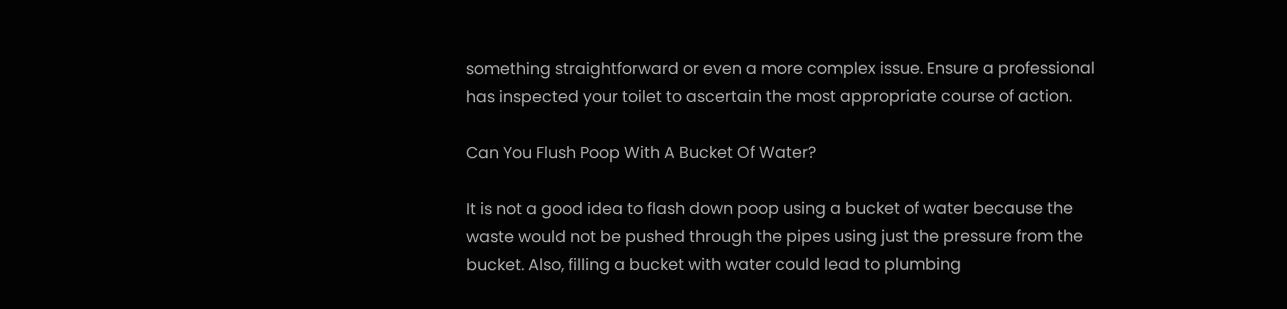something straightforward or even a more complex issue. Ensure a professional has inspected your toilet to ascertain the most appropriate course of action.

Can You Flush Poop With A Bucket Of Water?

It is not a good idea to flash down poop using a bucket of water because the waste would not be pushed through the pipes using just the pressure from the bucket. Also, filling a bucket with water could lead to plumbing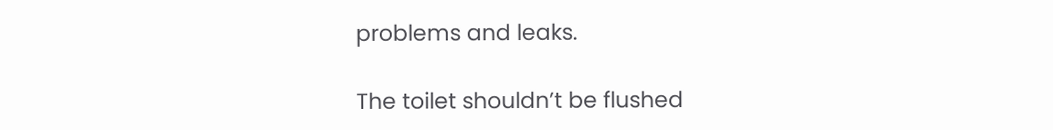problems and leaks.

The toilet shouldn’t be flushed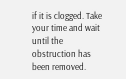if it is clogged. Take your time and wait until the obstruction has been removed.